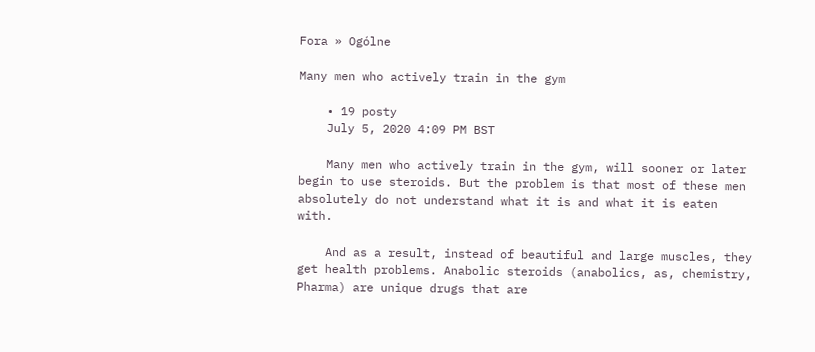Fora » Ogólne

Many men who actively train in the gym

    • 19 posty
    July 5, 2020 4:09 PM BST

    Many men who actively train in the gym, will sooner or later begin to use steroids. But the problem is that most of these men absolutely do not understand what it is and what it is eaten with.

    And as a result, instead of beautiful and large muscles, they get health problems. Anabolic steroids (anabolics, as, chemistry, Pharma) are unique drugs that are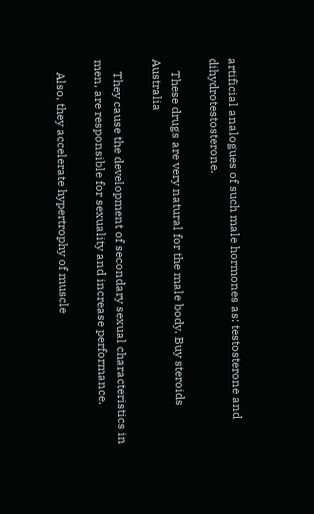artificial analogues of such male hormones as: testosterone and dihydrotestosterone.

    These drugs are very natural for the male body. Buy steroids Australia

    They cause the development of secondary sexual characteristics in men, are responsible for sexuality and increase performance.

    Also, they accelerate hypertrophy of muscle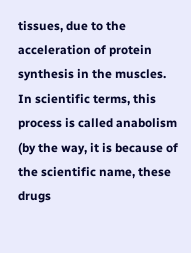tissues, due to the acceleration of protein synthesis in the muscles. In scientific terms, this process is called anabolism (by the way, it is because of the scientific name, these drugs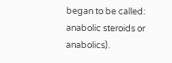began to be called: anabolic steroids or anabolics).